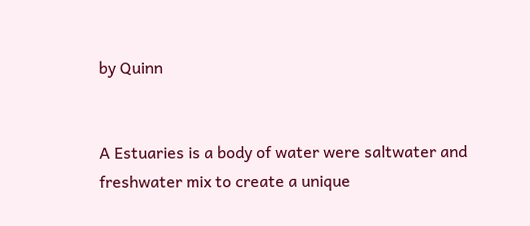by Quinn


A Estuaries is a body of water were saltwater and freshwater mix to create a unique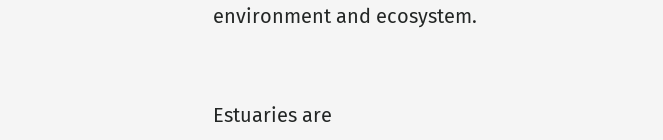environment and ecosystem.


Estuaries are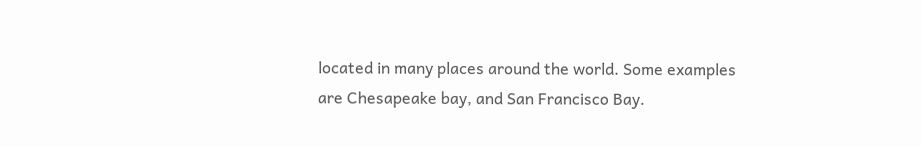located in many places around the world. Some examples are Chesapeake bay, and San Francisco Bay.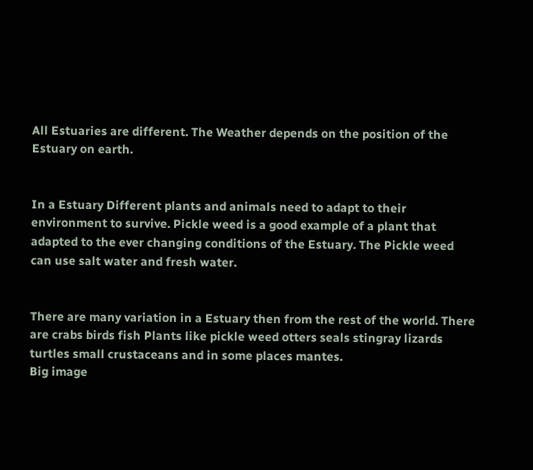All Estuaries are different. The Weather depends on the position of the Estuary on earth.


In a Estuary Different plants and animals need to adapt to their environment to survive. Pickle weed is a good example of a plant that adapted to the ever changing conditions of the Estuary. The Pickle weed can use salt water and fresh water.


There are many variation in a Estuary then from the rest of the world. There are crabs birds fish Plants like pickle weed otters seals stingray lizards turtles small crustaceans and in some places mantes.
Big image